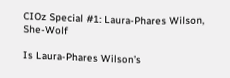CIOz Special #1: Laura-Phares Wilson, She-Wolf

Is Laura-Phares Wilson’s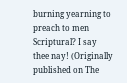burning yearning to preach to men Scriptural? I say thee nay! (Originally published on The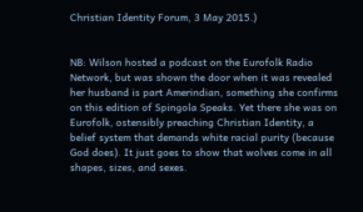Christian Identity Forum, 3 May 2015.)


NB: Wilson hosted a podcast on the Eurofolk Radio Network, but was shown the door when it was revealed her husband is part Amerindian, something she confirms on this edition of Spingola Speaks. Yet there she was on Eurofolk, ostensibly preaching Christian Identity, a belief system that demands white racial purity (because God does). It just goes to show that wolves come in all shapes, sizes, and sexes.